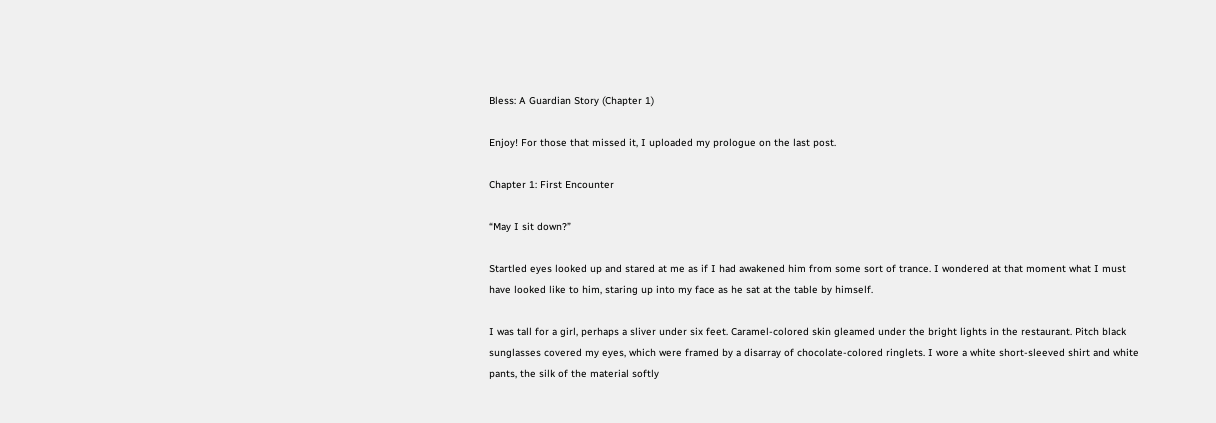Bless: A Guardian Story (Chapter 1)

Enjoy! For those that missed it, I uploaded my prologue on the last post.

Chapter 1: First Encounter

“May I sit down?”

Startled eyes looked up and stared at me as if I had awakened him from some sort of trance. I wondered at that moment what I must have looked like to him, staring up into my face as he sat at the table by himself.

I was tall for a girl, perhaps a sliver under six feet. Caramel-colored skin gleamed under the bright lights in the restaurant. Pitch black sunglasses covered my eyes, which were framed by a disarray of chocolate-colored ringlets. I wore a white short-sleeved shirt and white pants, the silk of the material softly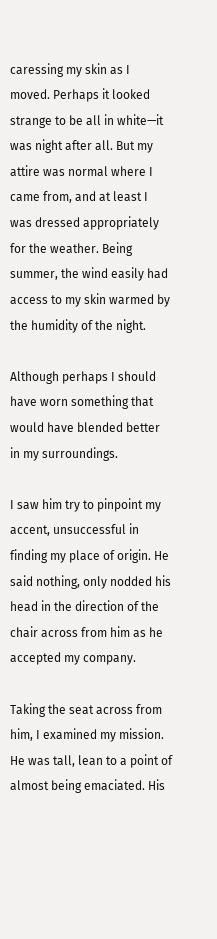caressing my skin as I moved. Perhaps it looked strange to be all in white—it was night after all. But my attire was normal where I came from, and at least I was dressed appropriately for the weather. Being summer, the wind easily had access to my skin warmed by the humidity of the night.

Although perhaps I should have worn something that would have blended better in my surroundings.

I saw him try to pinpoint my accent, unsuccessful in finding my place of origin. He said nothing, only nodded his head in the direction of the chair across from him as he accepted my company.

Taking the seat across from him, I examined my mission. He was tall, lean to a point of almost being emaciated. His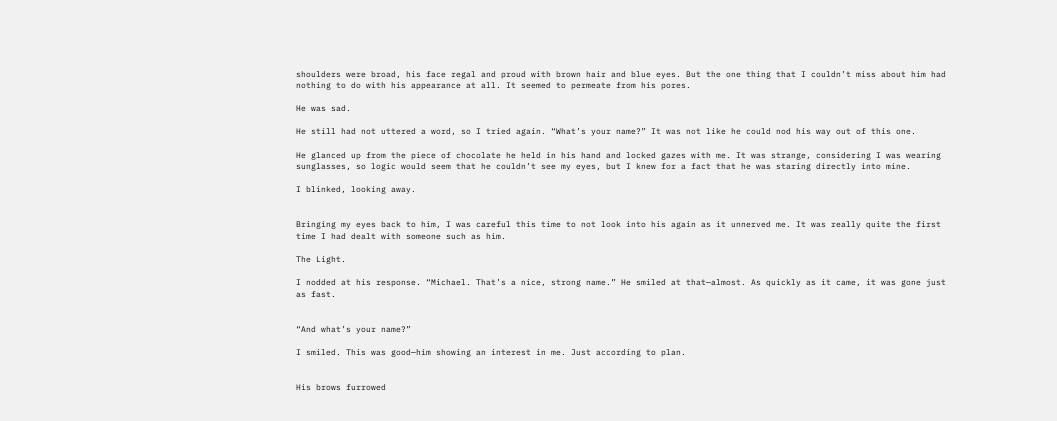shoulders were broad, his face regal and proud with brown hair and blue eyes. But the one thing that I couldn’t miss about him had nothing to do with his appearance at all. It seemed to permeate from his pores.

He was sad.

He still had not uttered a word, so I tried again. “What’s your name?” It was not like he could nod his way out of this one.

He glanced up from the piece of chocolate he held in his hand and locked gazes with me. It was strange, considering I was wearing sunglasses, so logic would seem that he couldn’t see my eyes, but I knew for a fact that he was staring directly into mine.

I blinked, looking away.


Bringing my eyes back to him, I was careful this time to not look into his again as it unnerved me. It was really quite the first time I had dealt with someone such as him.

The Light.

I nodded at his response. “Michael. That’s a nice, strong name.” He smiled at that—almost. As quickly as it came, it was gone just as fast.


“And what’s your name?”

I smiled. This was good—him showing an interest in me. Just according to plan.


His brows furrowed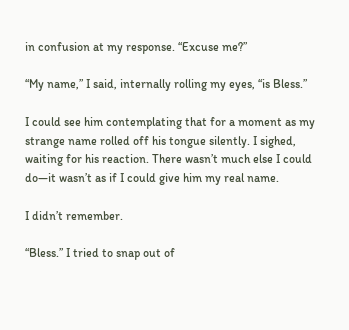in confusion at my response. “Excuse me?”

“My name,” I said, internally rolling my eyes, “is Bless.”

I could see him contemplating that for a moment as my strange name rolled off his tongue silently. I sighed, waiting for his reaction. There wasn’t much else I could do—it wasn’t as if I could give him my real name.

I didn’t remember.

“Bless.” I tried to snap out of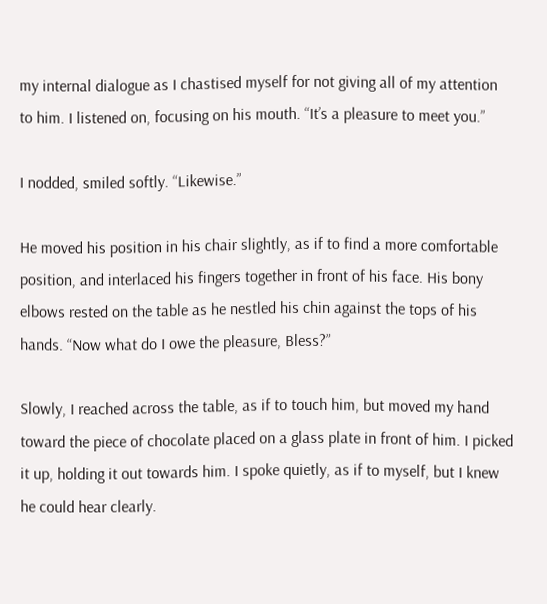my internal dialogue as I chastised myself for not giving all of my attention to him. I listened on, focusing on his mouth. “It’s a pleasure to meet you.”

I nodded, smiled softly. “Likewise.”

He moved his position in his chair slightly, as if to find a more comfortable position, and interlaced his fingers together in front of his face. His bony elbows rested on the table as he nestled his chin against the tops of his hands. “Now what do I owe the pleasure, Bless?”

Slowly, I reached across the table, as if to touch him, but moved my hand toward the piece of chocolate placed on a glass plate in front of him. I picked it up, holding it out towards him. I spoke quietly, as if to myself, but I knew he could hear clearly.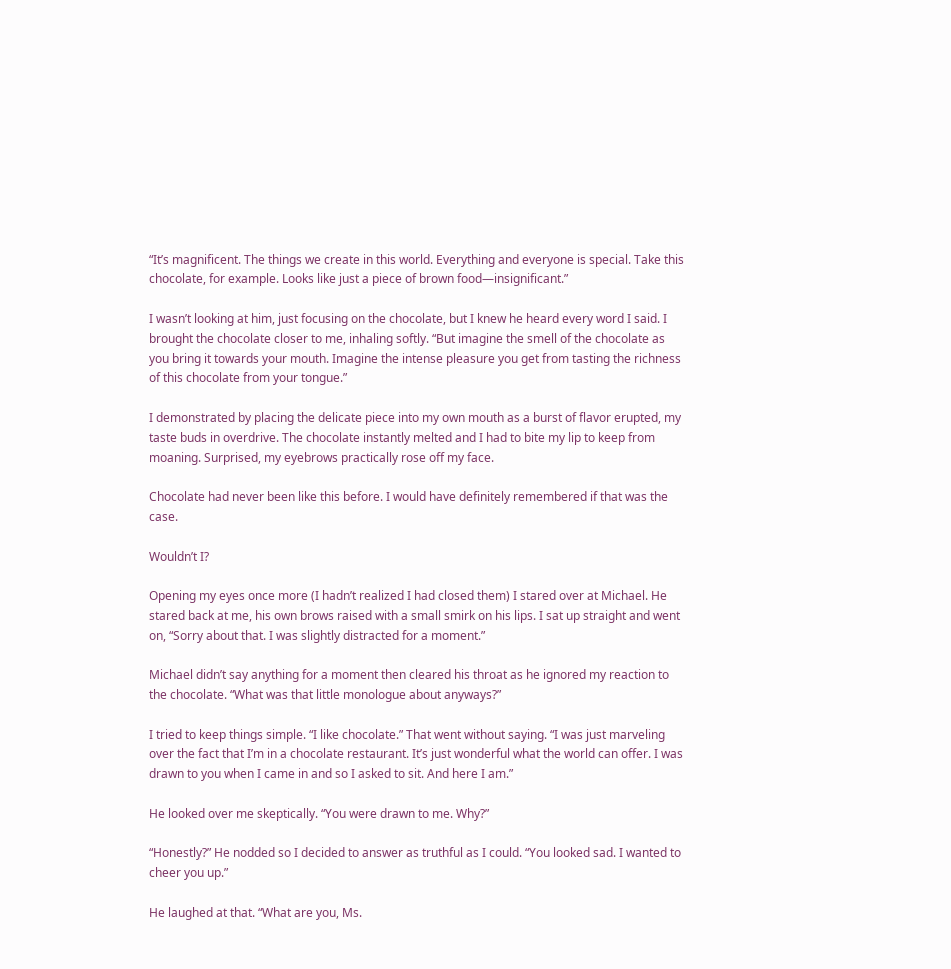“It’s magnificent. The things we create in this world. Everything and everyone is special. Take this chocolate, for example. Looks like just a piece of brown food—insignificant.”

I wasn’t looking at him, just focusing on the chocolate, but I knew he heard every word I said. I brought the chocolate closer to me, inhaling softly. “But imagine the smell of the chocolate as you bring it towards your mouth. Imagine the intense pleasure you get from tasting the richness of this chocolate from your tongue.”

I demonstrated by placing the delicate piece into my own mouth as a burst of flavor erupted, my taste buds in overdrive. The chocolate instantly melted and I had to bite my lip to keep from moaning. Surprised, my eyebrows practically rose off my face.

Chocolate had never been like this before. I would have definitely remembered if that was the case.

Wouldn’t I?

Opening my eyes once more (I hadn’t realized I had closed them) I stared over at Michael. He stared back at me, his own brows raised with a small smirk on his lips. I sat up straight and went on, “Sorry about that. I was slightly distracted for a moment.”

Michael didn’t say anything for a moment then cleared his throat as he ignored my reaction to the chocolate. “What was that little monologue about anyways?”

I tried to keep things simple. “I like chocolate.” That went without saying. “I was just marveling over the fact that I’m in a chocolate restaurant. It’s just wonderful what the world can offer. I was drawn to you when I came in and so I asked to sit. And here I am.”

He looked over me skeptically. “You were drawn to me. Why?”

“Honestly?” He nodded so I decided to answer as truthful as I could. “You looked sad. I wanted to cheer you up.”

He laughed at that. “What are you, Ms.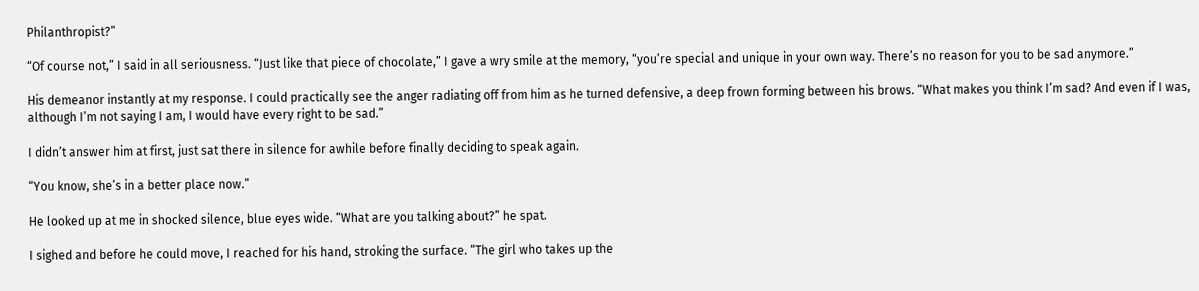Philanthropist?”

“Of course not,” I said in all seriousness. “Just like that piece of chocolate,” I gave a wry smile at the memory, “you’re special and unique in your own way. There’s no reason for you to be sad anymore.”

His demeanor instantly at my response. I could practically see the anger radiating off from him as he turned defensive, a deep frown forming between his brows. “What makes you think I’m sad? And even if I was, although I’m not saying I am, I would have every right to be sad.”

I didn’t answer him at first, just sat there in silence for awhile before finally deciding to speak again.

“You know, she’s in a better place now.”

He looked up at me in shocked silence, blue eyes wide. “What are you talking about?” he spat.

I sighed and before he could move, I reached for his hand, stroking the surface. “The girl who takes up the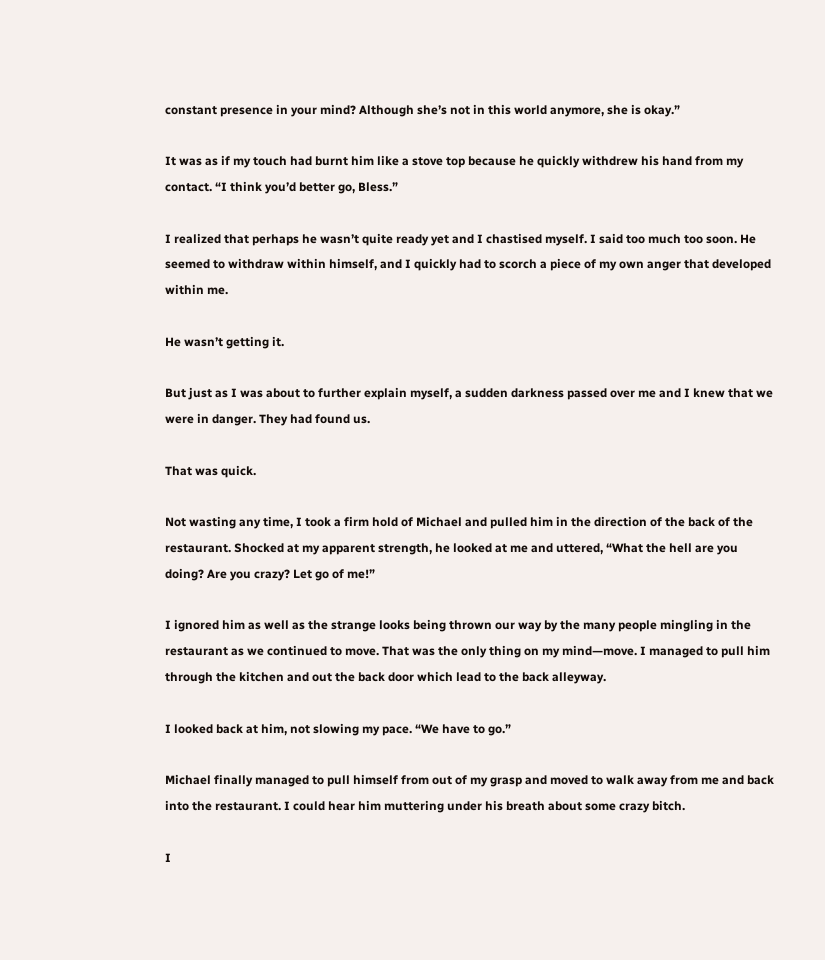constant presence in your mind? Although she’s not in this world anymore, she is okay.”

It was as if my touch had burnt him like a stove top because he quickly withdrew his hand from my contact. “I think you’d better go, Bless.”

I realized that perhaps he wasn’t quite ready yet and I chastised myself. I said too much too soon. He seemed to withdraw within himself, and I quickly had to scorch a piece of my own anger that developed within me.

He wasn’t getting it.

But just as I was about to further explain myself, a sudden darkness passed over me and I knew that we were in danger. They had found us.

That was quick.

Not wasting any time, I took a firm hold of Michael and pulled him in the direction of the back of the restaurant. Shocked at my apparent strength, he looked at me and uttered, “What the hell are you doing? Are you crazy? Let go of me!”

I ignored him as well as the strange looks being thrown our way by the many people mingling in the restaurant as we continued to move. That was the only thing on my mind—move. I managed to pull him through the kitchen and out the back door which lead to the back alleyway.

I looked back at him, not slowing my pace. “We have to go.”

Michael finally managed to pull himself from out of my grasp and moved to walk away from me and back into the restaurant. I could hear him muttering under his breath about some crazy bitch.

I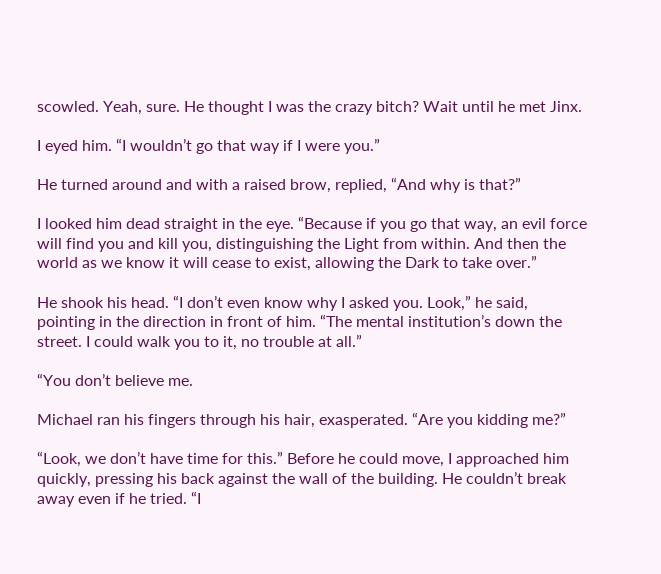scowled. Yeah, sure. He thought I was the crazy bitch? Wait until he met Jinx.

I eyed him. “I wouldn’t go that way if I were you.”

He turned around and with a raised brow, replied, “And why is that?”

I looked him dead straight in the eye. “Because if you go that way, an evil force will find you and kill you, distinguishing the Light from within. And then the world as we know it will cease to exist, allowing the Dark to take over.”

He shook his head. “I don’t even know why I asked you. Look,” he said, pointing in the direction in front of him. “The mental institution’s down the street. I could walk you to it, no trouble at all.”

“You don’t believe me.

Michael ran his fingers through his hair, exasperated. “Are you kidding me?”

“Look, we don’t have time for this.” Before he could move, I approached him quickly, pressing his back against the wall of the building. He couldn’t break away even if he tried. “I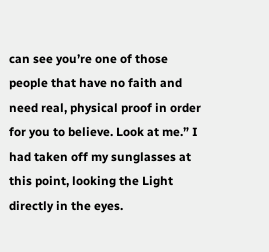can see you’re one of those people that have no faith and need real, physical proof in order for you to believe. Look at me.” I had taken off my sunglasses at this point, looking the Light directly in the eyes.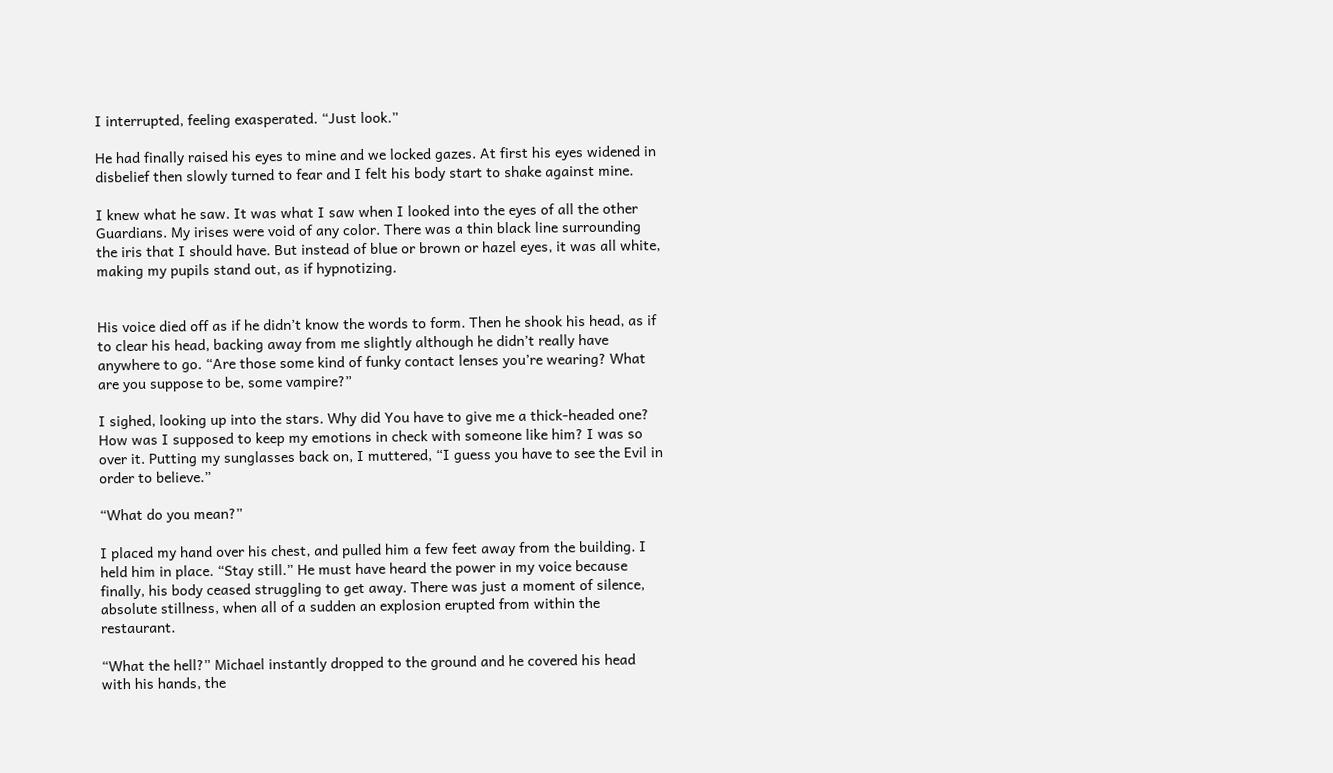I interrupted, feeling exasperated. “Just look.”

He had finally raised his eyes to mine and we locked gazes. At first his eyes widened in disbelief then slowly turned to fear and I felt his body start to shake against mine.

I knew what he saw. It was what I saw when I looked into the eyes of all the other Guardians. My irises were void of any color. There was a thin black line surrounding the iris that I should have. But instead of blue or brown or hazel eyes, it was all white, making my pupils stand out, as if hypnotizing.


His voice died off as if he didn’t know the words to form. Then he shook his head, as if to clear his head, backing away from me slightly although he didn’t really have anywhere to go. “Are those some kind of funky contact lenses you’re wearing? What are you suppose to be, some vampire?”

I sighed, looking up into the stars. Why did You have to give me a thick-headed one? How was I supposed to keep my emotions in check with someone like him? I was so over it. Putting my sunglasses back on, I muttered, “I guess you have to see the Evil in order to believe.”

“What do you mean?”

I placed my hand over his chest, and pulled him a few feet away from the building. I held him in place. “Stay still.” He must have heard the power in my voice because finally, his body ceased struggling to get away. There was just a moment of silence, absolute stillness, when all of a sudden an explosion erupted from within the restaurant.

“What the hell?” Michael instantly dropped to the ground and he covered his head with his hands, the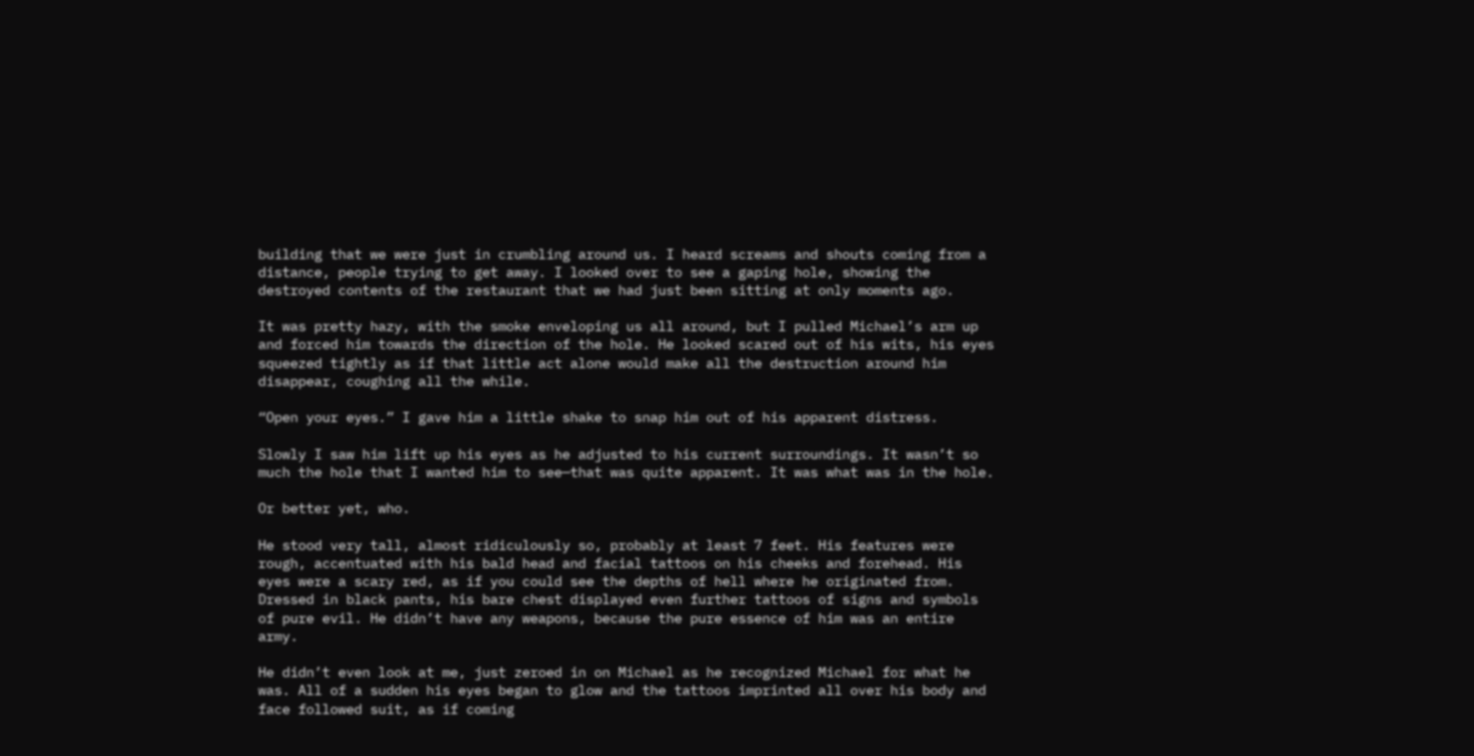building that we were just in crumbling around us. I heard screams and shouts coming from a distance, people trying to get away. I looked over to see a gaping hole, showing the destroyed contents of the restaurant that we had just been sitting at only moments ago.

It was pretty hazy, with the smoke enveloping us all around, but I pulled Michael’s arm up and forced him towards the direction of the hole. He looked scared out of his wits, his eyes squeezed tightly as if that little act alone would make all the destruction around him disappear, coughing all the while.

“Open your eyes.” I gave him a little shake to snap him out of his apparent distress.

Slowly I saw him lift up his eyes as he adjusted to his current surroundings. It wasn’t so much the hole that I wanted him to see—that was quite apparent. It was what was in the hole.

Or better yet, who.

He stood very tall, almost ridiculously so, probably at least 7 feet. His features were rough, accentuated with his bald head and facial tattoos on his cheeks and forehead. His eyes were a scary red, as if you could see the depths of hell where he originated from. Dressed in black pants, his bare chest displayed even further tattoos of signs and symbols of pure evil. He didn’t have any weapons, because the pure essence of him was an entire army.

He didn’t even look at me, just zeroed in on Michael as he recognized Michael for what he was. All of a sudden his eyes began to glow and the tattoos imprinted all over his body and face followed suit, as if coming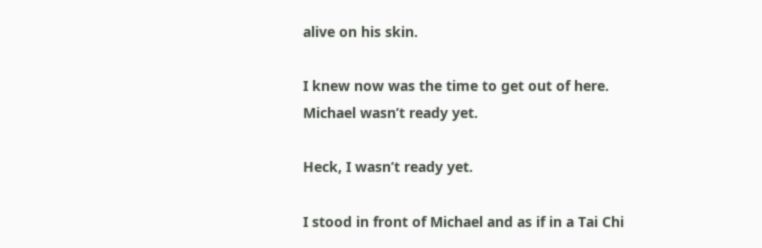alive on his skin.

I knew now was the time to get out of here. Michael wasn’t ready yet.

Heck, I wasn’t ready yet.

I stood in front of Michael and as if in a Tai Chi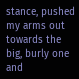stance, pushed my arms out towards the big, burly one and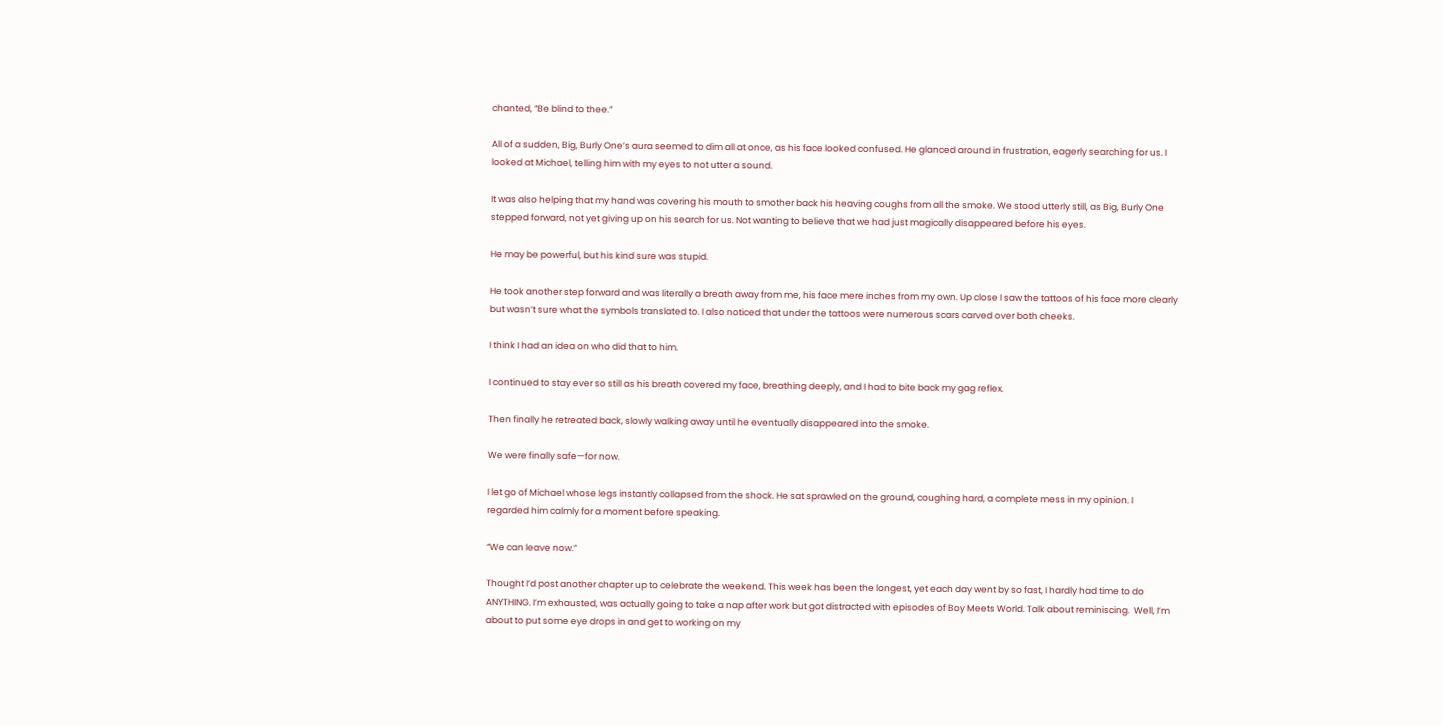chanted, “Be blind to thee.”

All of a sudden, Big, Burly One’s aura seemed to dim all at once, as his face looked confused. He glanced around in frustration, eagerly searching for us. I looked at Michael, telling him with my eyes to not utter a sound.

It was also helping that my hand was covering his mouth to smother back his heaving coughs from all the smoke. We stood utterly still, as Big, Burly One stepped forward, not yet giving up on his search for us. Not wanting to believe that we had just magically disappeared before his eyes.

He may be powerful, but his kind sure was stupid.

He took another step forward and was literally a breath away from me, his face mere inches from my own. Up close I saw the tattoos of his face more clearly but wasn’t sure what the symbols translated to. I also noticed that under the tattoos were numerous scars carved over both cheeks.

I think I had an idea on who did that to him.

I continued to stay ever so still as his breath covered my face, breathing deeply, and I had to bite back my gag reflex.

Then finally he retreated back, slowly walking away until he eventually disappeared into the smoke.

We were finally safe—for now.

I let go of Michael whose legs instantly collapsed from the shock. He sat sprawled on the ground, coughing hard, a complete mess in my opinion. I regarded him calmly for a moment before speaking.

“We can leave now.”

Thought I’d post another chapter up to celebrate the weekend. This week has been the longest, yet each day went by so fast, I hardly had time to do ANYTHING. I’m exhausted, was actually going to take a nap after work but got distracted with episodes of Boy Meets World. Talk about reminiscing.  Well, I’m about to put some eye drops in and get to working on my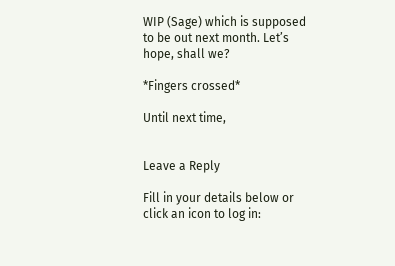WIP (Sage) which is supposed to be out next month. Let’s hope, shall we?

*Fingers crossed*

Until next time,


Leave a Reply

Fill in your details below or click an icon to log in: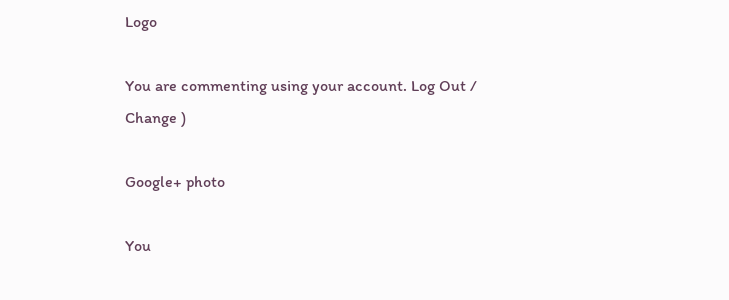Logo

You are commenting using your account. Log Out /  Change )

Google+ photo

You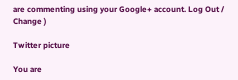are commenting using your Google+ account. Log Out /  Change )

Twitter picture

You are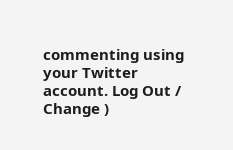commenting using your Twitter account. Log Out /  Change )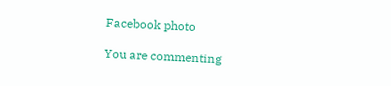Facebook photo

You are commenting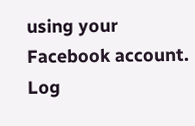using your Facebook account. Log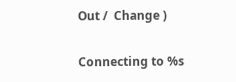Out /  Change )

Connecting to %s